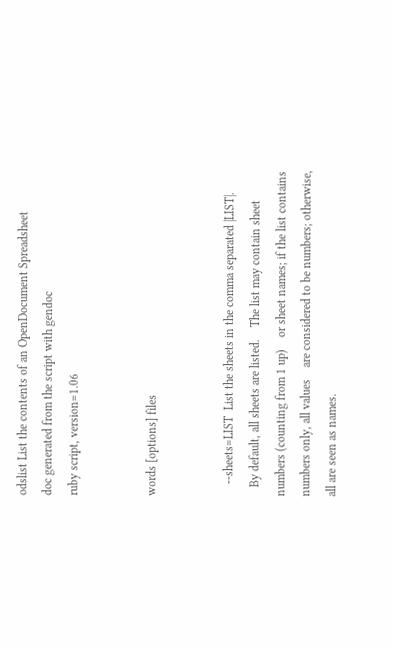odslist List the contents of an OpenDocument Spreadsheet
doc generated from the script with gendoc
ruby script, version=1.06


words [options] files


    --sheets=LIST  List the sheets in the comma separated |LIST|.
   By default, all sheets are listed.    The list may contain sheet numbers (counting from 1 up)    or sheet names; if the list contains numbers only, all values    are considered to be numbers; otherwise, all are seen as names.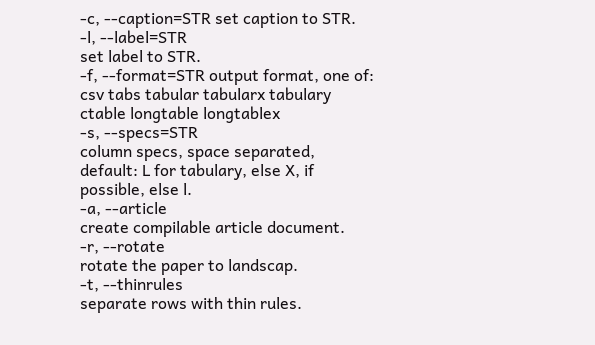-c, --caption=STR set caption to STR.
-l, --label=STR
set label to STR.
-f, --format=STR output format, one of:
csv tabs tabular tabularx tabulary ctable longtable longtablex
-s, --specs=STR
column specs, space separated,
default: L for tabulary, else X, if possible, else l.
-a, --article
create compilable article document.
-r, --rotate
rotate the paper to landscap.
-t, --thinrules
separate rows with thin rules.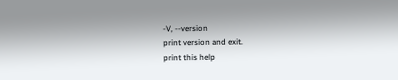-V, --version
print version and exit.
print this help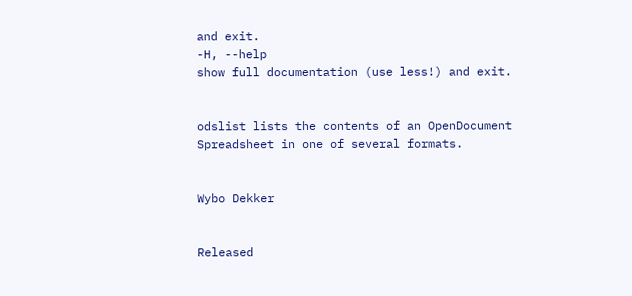and exit.
-H, --help
show full documentation (use less!) and exit.


odslist lists the contents of an OpenDocument Spreadsheet in one of several formats.


Wybo Dekker


Released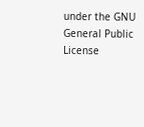under the GNU General Public License